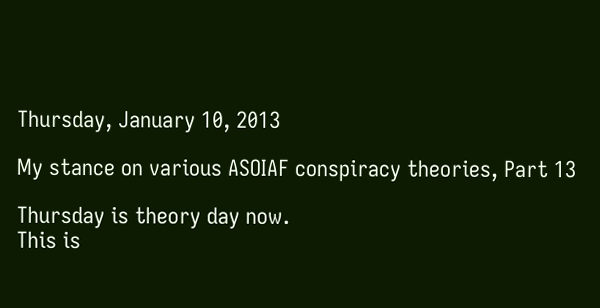Thursday, January 10, 2013

My stance on various ASOIAF conspiracy theories, Part 13

Thursday is theory day now.
This is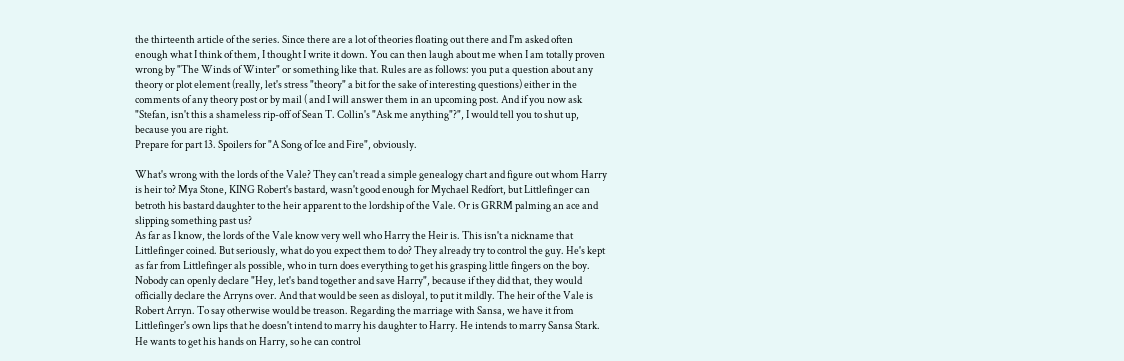the thirteenth article of the series. Since there are a lot of theories floating out there and I'm asked often enough what I think of them, I thought I write it down. You can then laugh about me when I am totally proven wrong by "The Winds of Winter" or something like that. Rules are as follows: you put a question about any theory or plot element (really, let's stress "theory" a bit for the sake of interesting questions) either in the comments of any theory post or by mail ( and I will answer them in an upcoming post. And if you now ask "Stefan, isn't this a shameless rip-off of Sean T. Collin's "Ask me anything"?", I would tell you to shut up, because you are right.
Prepare for part 13. Spoilers for "A Song of Ice and Fire", obviously.

What's wrong with the lords of the Vale? They can't read a simple genealogy chart and figure out whom Harry is heir to? Mya Stone, KING Robert's bastard, wasn't good enough for Mychael Redfort, but Littlefinger can betroth his bastard daughter to the heir apparent to the lordship of the Vale. Or is GRRM palming an ace and slipping something past us?
As far as I know, the lords of the Vale know very well who Harry the Heir is. This isn't a nickname that Littlefinger coined. But seriously, what do you expect them to do? They already try to control the guy. He's kept as far from Littlefinger als possible, who in turn does everything to get his grasping little fingers on the boy. Nobody can openly declare "Hey, let's band together and save Harry", because if they did that, they would officially declare the Arryns over. And that would be seen as disloyal, to put it mildly. The heir of the Vale is Robert Arryn. To say otherwise would be treason. Regarding the marriage with Sansa, we have it from Littlefinger's own lips that he doesn't intend to marry his daughter to Harry. He intends to marry Sansa Stark. He wants to get his hands on Harry, so he can control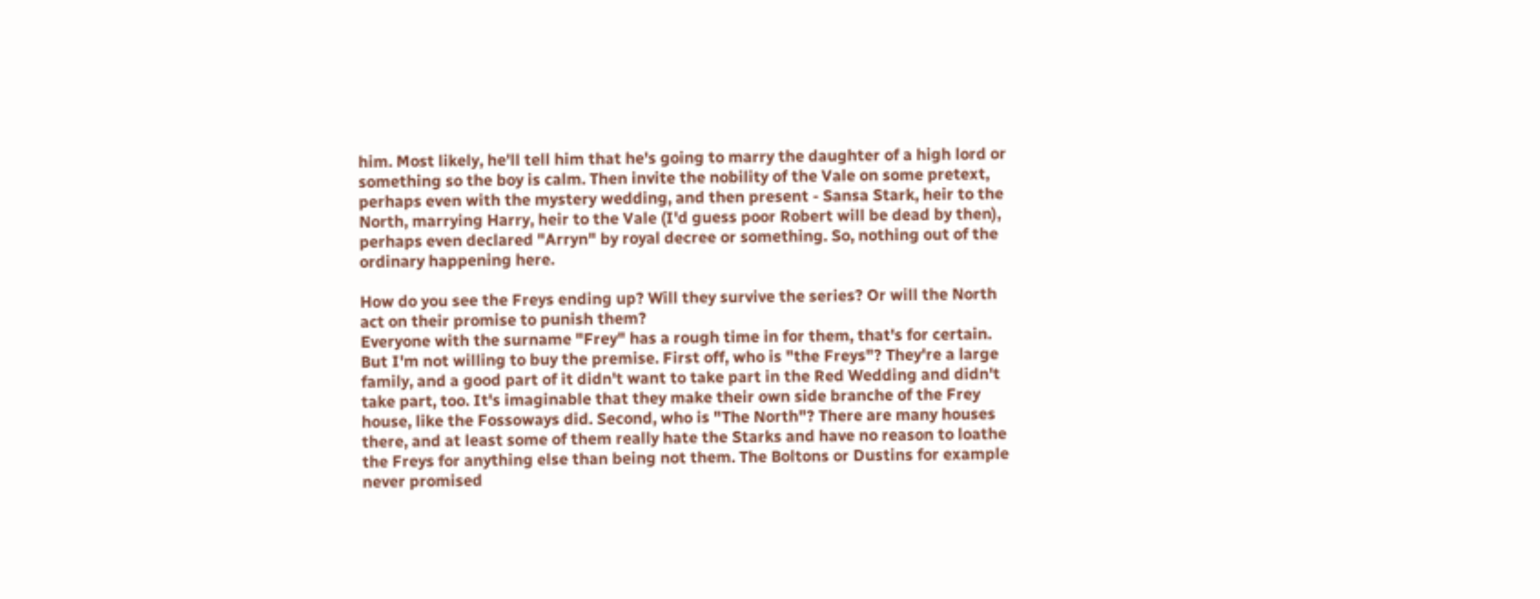him. Most likely, he'll tell him that he's going to marry the daughter of a high lord or something so the boy is calm. Then invite the nobility of the Vale on some pretext, perhaps even with the mystery wedding, and then present - Sansa Stark, heir to the North, marrying Harry, heir to the Vale (I'd guess poor Robert will be dead by then), perhaps even declared "Arryn" by royal decree or something. So, nothing out of the ordinary happening here.

How do you see the Freys ending up? Will they survive the series? Or will the North act on their promise to punish them?
Everyone with the surname "Frey" has a rough time in for them, that's for certain. But I'm not willing to buy the premise. First off, who is "the Freys"? They're a large family, and a good part of it didn't want to take part in the Red Wedding and didn't take part, too. It's imaginable that they make their own side branche of the Frey house, like the Fossoways did. Second, who is "The North"? There are many houses there, and at least some of them really hate the Starks and have no reason to loathe the Freys for anything else than being not them. The Boltons or Dustins for example never promised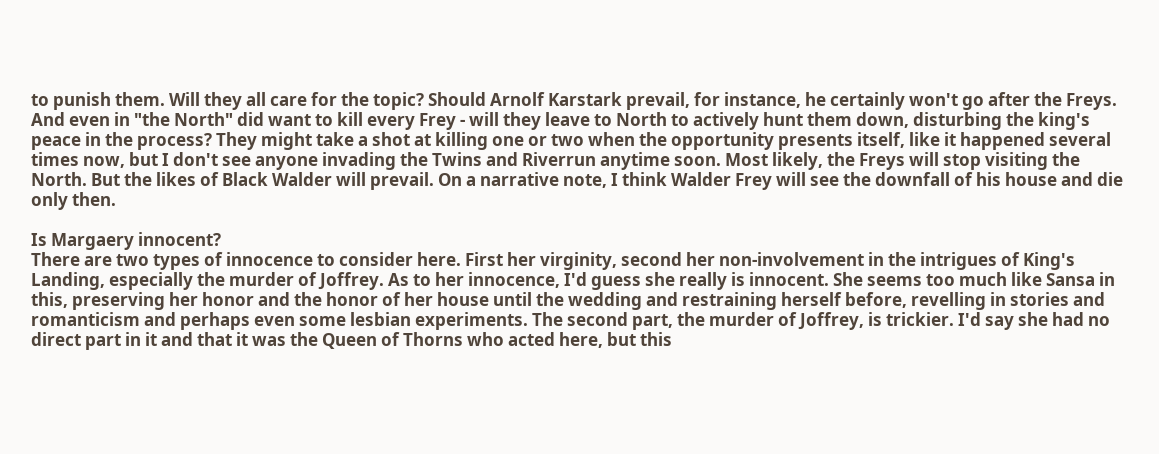to punish them. Will they all care for the topic? Should Arnolf Karstark prevail, for instance, he certainly won't go after the Freys. And even in "the North" did want to kill every Frey - will they leave to North to actively hunt them down, disturbing the king's peace in the process? They might take a shot at killing one or two when the opportunity presents itself, like it happened several times now, but I don't see anyone invading the Twins and Riverrun anytime soon. Most likely, the Freys will stop visiting the North. But the likes of Black Walder will prevail. On a narrative note, I think Walder Frey will see the downfall of his house and die only then.

Is Margaery innocent?
There are two types of innocence to consider here. First her virginity, second her non-involvement in the intrigues of King's Landing, especially the murder of Joffrey. As to her innocence, I'd guess she really is innocent. She seems too much like Sansa in this, preserving her honor and the honor of her house until the wedding and restraining herself before, revelling in stories and romanticism and perhaps even some lesbian experiments. The second part, the murder of Joffrey, is trickier. I'd say she had no direct part in it and that it was the Queen of Thorns who acted here, but this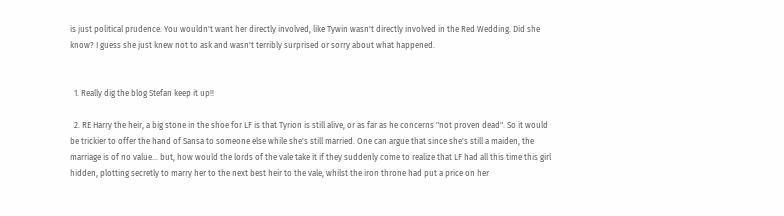is just political prudence. You wouldn't want her directly involved, like Tywin wasn't directly involved in the Red Wedding. Did she know? I guess she just knew not to ask and wasn't terribly surprised or sorry about what happened.


  1. Really dig the blog Stefan keep it up!!

  2. RE Harry the heir, a big stone in the shoe for LF is that Tyrion is still alive, or as far as he concerns "not proven dead". So it would be trickier to offer the hand of Sansa to someone else while she's still married. One can argue that since she's still a maiden, the marriage is of no value... but, how would the lords of the vale take it if they suddenly come to realize that LF had all this time this girl hidden, plotting secretly to marry her to the next best heir to the vale, whilst the iron throne had put a price on her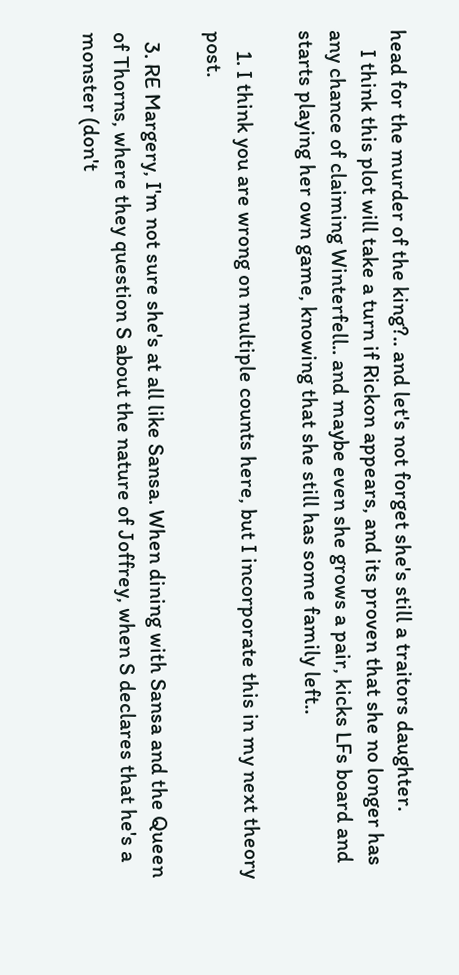head for the murder of the king?.. and let's not forget she's still a traitors daughter.
    I think this plot will take a turn if Rickon appears, and its proven that she no longer has any chance of claiming Winterfell.. and maybe even she grows a pair, kicks LFs board and starts playing her own game, knowing that she still has some family left..

    1. I think you are wrong on multiple counts here, but I incorporate this in my next theory post.

  3. RE Margery, I'm not sure she's at all like Sansa. When dining with Sansa and the Queen of Thorns, where they question S about the nature of Joffrey, when S declares that he's a monster (don't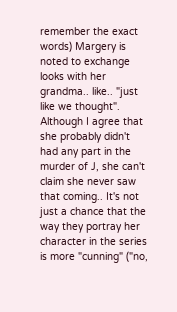remember the exact words) Margery is noted to exchange looks with her grandma.. like.. "just like we thought". Although I agree that she probably didn't had any part in the murder of J, she can't claim she never saw that coming.. It's not just a chance that the way they portray her character in the series is more "cunning" ("no,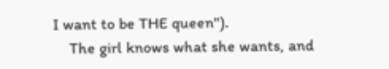I want to be THE queen").
    The girl knows what she wants, and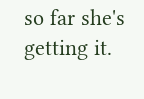so far she's getting it.